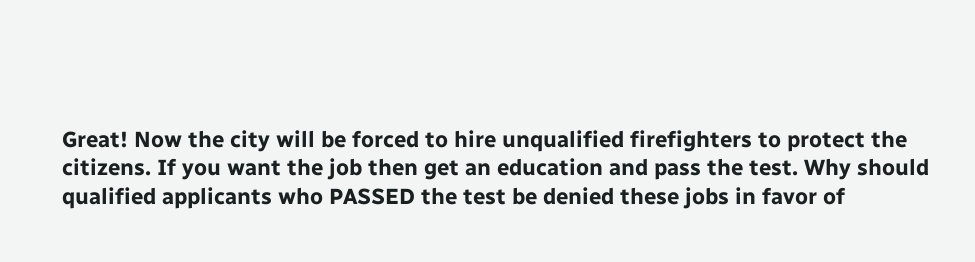Great! Now the city will be forced to hire unqualified firefighters to protect the citizens. If you want the job then get an education and pass the test. Why should qualified applicants who PASSED the test be denied these jobs in favor of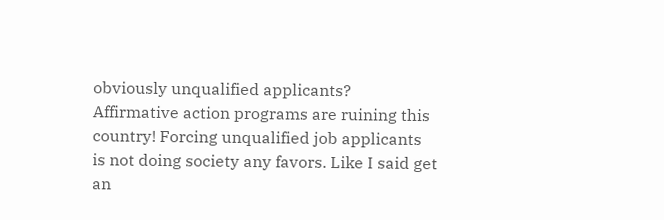obviously unqualified applicants? Affirmative action programs are ruining this country! Forcing unqualified job applicants is not doing society any favors. Like I said get an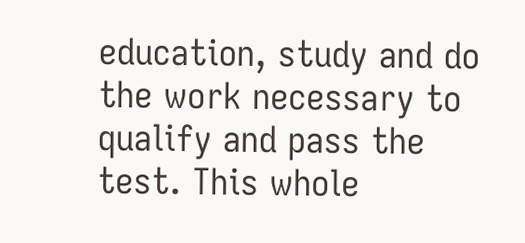education, study and do the work necessary to qualify and pass the test. This whole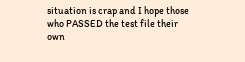situation is crap and I hope those who PASSED the test file their own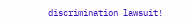discrimination lawsuit!